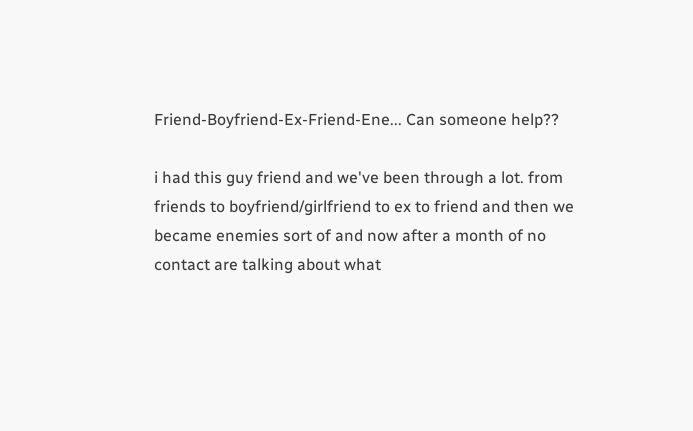Friend-Boyfriend-Ex-Friend-Ene... Can someone help??

i had this guy friend and we've been through a lot. from friends to boyfriend/girlfriend to ex to friend and then we became enemies sort of and now after a month of no contact are talking about what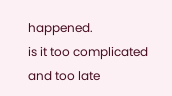happened.
is it too complicated and too late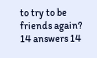to try to be friends again?
14 answers 14